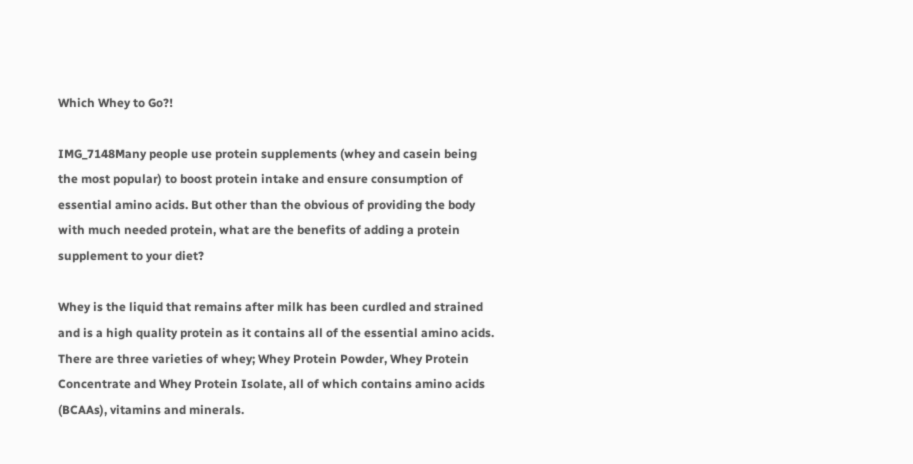Which Whey to Go?!

IMG_7148Many people use protein supplements (whey and casein being the most popular) to boost protein intake and ensure consumption of essential amino acids. But other than the obvious of providing the body with much needed protein, what are the benefits of adding a protein supplement to your diet?

Whey is the liquid that remains after milk has been curdled and strained and is a high quality protein as it contains all of the essential amino acids. There are three varieties of whey; Whey Protein Powder, Whey Protein Concentrate and Whey Protein Isolate, all of which contains amino acids (BCAAs), vitamins and minerals.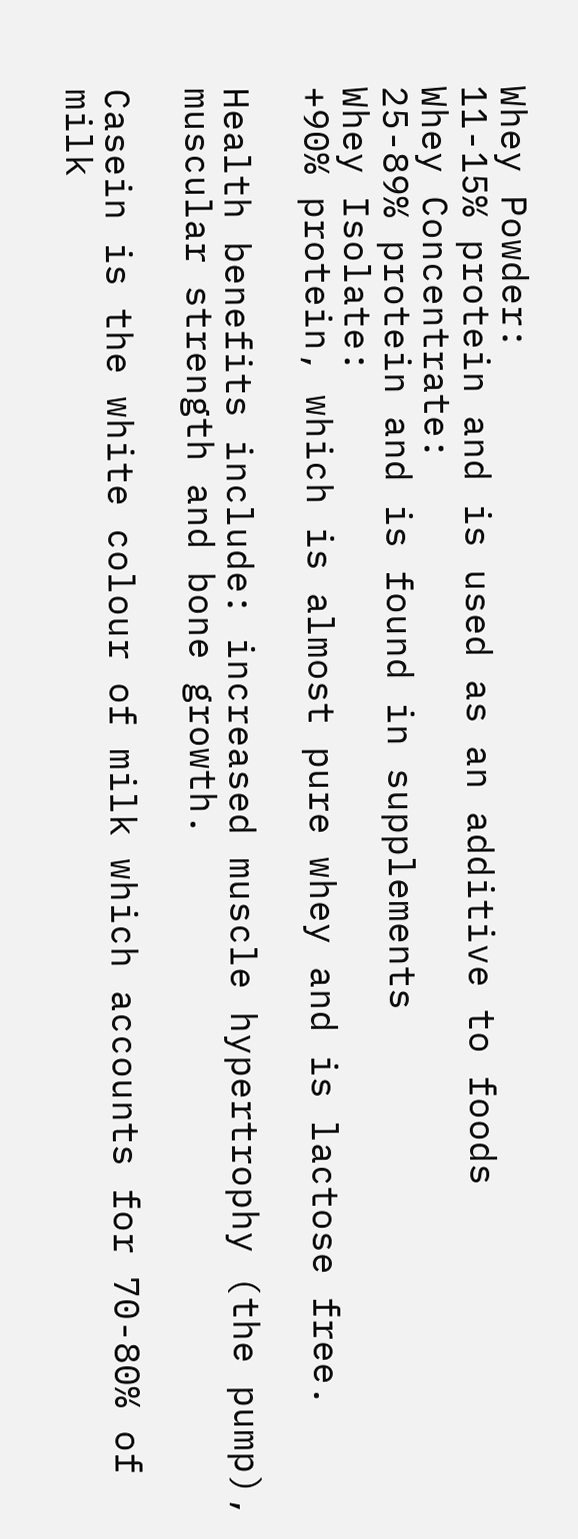Whey Powder:
11-15% protein and is used as an additive to foods
Whey Concentrate:
25-89% protein and is found in supplements
Whey Isolate:
+90% protein, which is almost pure whey and is lactose free.

Health benefits include: increased muscle hypertrophy (the pump), muscular strength and bone growth.

Casein is the white colour of milk which accounts for 70-80% of milk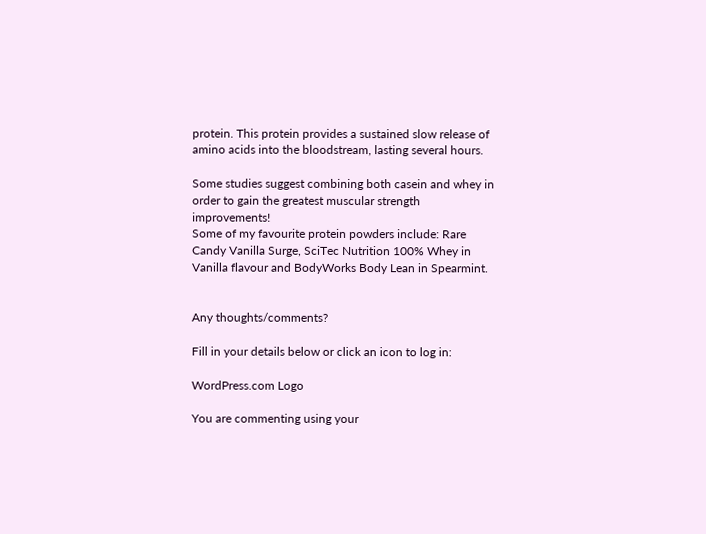protein. This protein provides a sustained slow release of amino acids into the bloodstream, lasting several hours.

Some studies suggest combining both casein and whey in order to gain the greatest muscular strength improvements!
Some of my favourite protein powders include: Rare Candy Vanilla Surge, SciTec Nutrition 100% Whey in Vanilla flavour and BodyWorks Body Lean in Spearmint.


Any thoughts/comments?

Fill in your details below or click an icon to log in:

WordPress.com Logo

You are commenting using your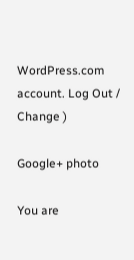WordPress.com account. Log Out /  Change )

Google+ photo

You are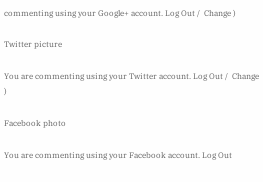commenting using your Google+ account. Log Out /  Change )

Twitter picture

You are commenting using your Twitter account. Log Out /  Change )

Facebook photo

You are commenting using your Facebook account. Log Out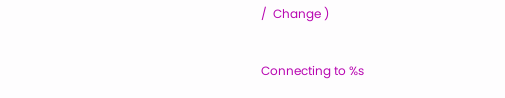/  Change )

Connecting to %s